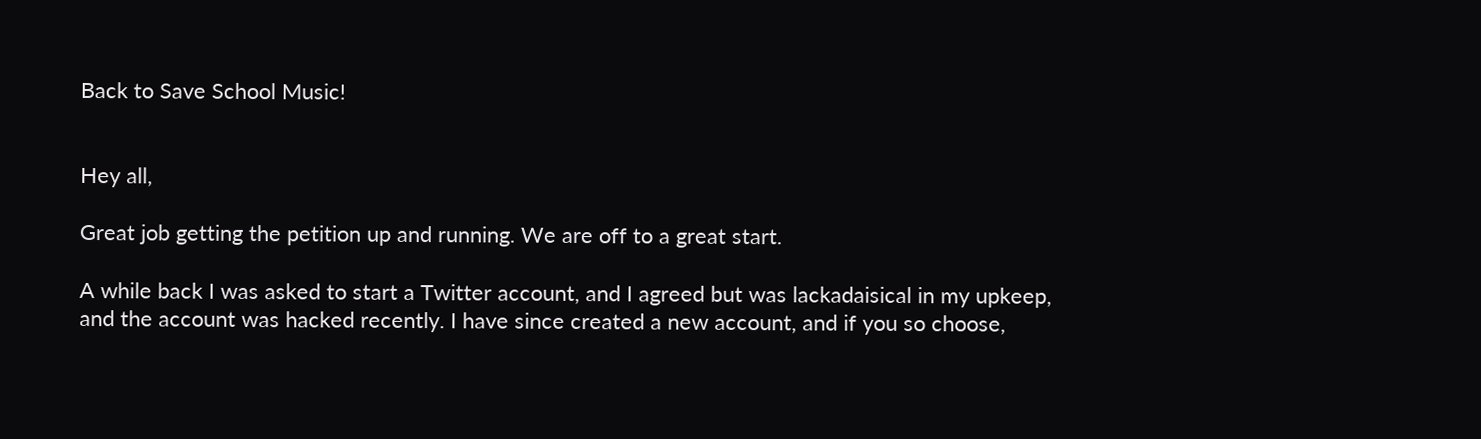Back to Save School Music!


Hey all,

Great job getting the petition up and running. We are off to a great start.

A while back I was asked to start a Twitter account, and I agreed but was lackadaisical in my upkeep, and the account was hacked recently. I have since created a new account, and if you so choose,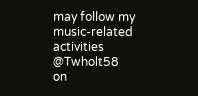may follow my music-related activities @Twholt58 on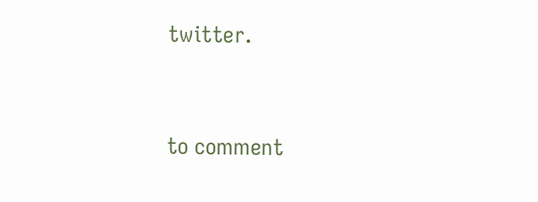twitter.


to comment